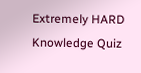Extremely HARD Knowledge Quiz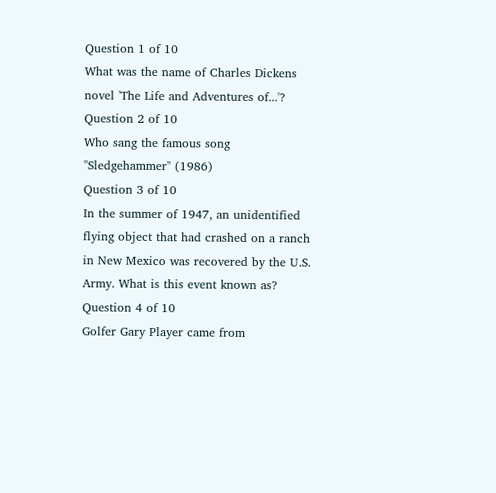Question 1 of 10
What was the name of Charles Dickens novel 'The Life and Adventures of...'?
Question 2 of 10
Who sang the famous song "Sledgehammer" (1986)
Question 3 of 10
In the summer of 1947, an unidentified flying object that had crashed on a ranch in New Mexico was recovered by the U.S. Army. What is this event known as?
Question 4 of 10
Golfer Gary Player came from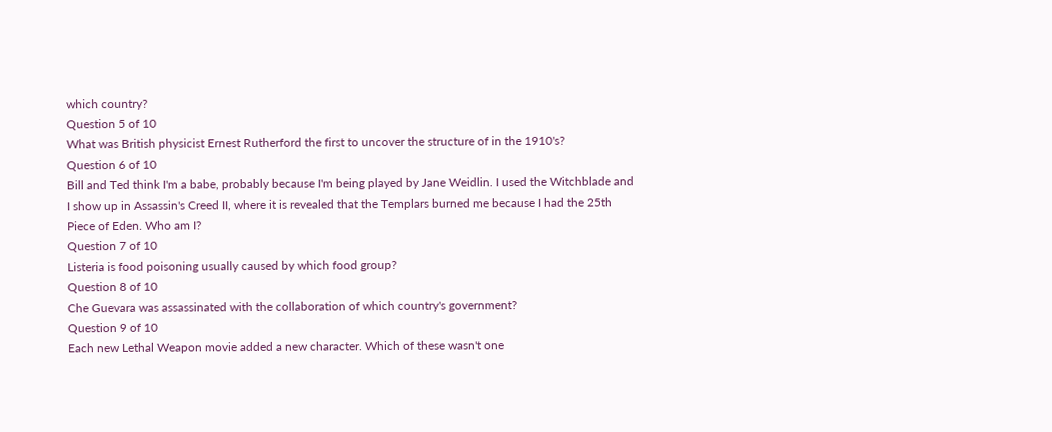which country?
Question 5 of 10
What was British physicist Ernest Rutherford the first to uncover the structure of in the 1910's?
Question 6 of 10
Bill and Ted think I'm a babe, probably because I'm being played by Jane Weidlin. I used the Witchblade and I show up in Assassin's Creed II, where it is revealed that the Templars burned me because I had the 25th Piece of Eden. Who am I?
Question 7 of 10
Listeria is food poisoning usually caused by which food group?
Question 8 of 10
Che Guevara was assassinated with the collaboration of which country's government?
Question 9 of 10
Each new Lethal Weapon movie added a new character. Which of these wasn't one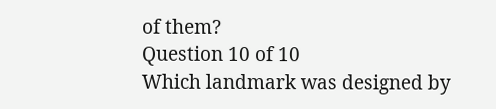of them?
Question 10 of 10
Which landmark was designed by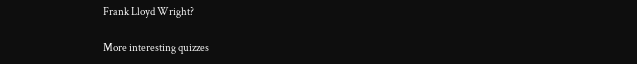Frank Lloyd Wright?

More interesting quizzes